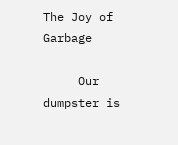The Joy of Garbage

     Our dumpster is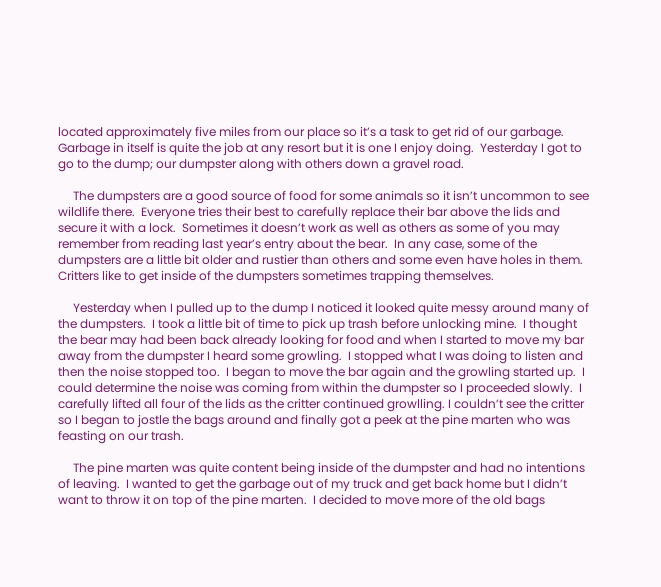located approximately five miles from our place so it’s a task to get rid of our garbage.  Garbage in itself is quite the job at any resort but it is one I enjoy doing.  Yesterday I got to go to the dump; our dumpster along with others down a gravel road.

     The dumpsters are a good source of food for some animals so it isn’t uncommon to see wildlife there.  Everyone tries their best to carefully replace their bar above the lids and secure it with a lock.  Sometimes it doesn’t work as well as others as some of you may remember from reading last year’s entry about the bear.  In any case, some of the dumpsters are a little bit older and rustier than others and some even have holes in them.  Critters like to get inside of the dumpsters sometimes trapping themselves.

     Yesterday when I pulled up to the dump I noticed it looked quite messy around many of the dumpsters.  I took a little bit of time to pick up trash before unlocking mine.  I thought the bear may had been back already looking for food and when I started to move my bar away from the dumpster I heard some growling.  I stopped what I was doing to listen and then the noise stopped too.  I began to move the bar again and the growling started up.  I could determine the noise was coming from within the dumpster so I proceeded slowly.  I carefully lifted all four of the lids as the critter continued growlling. I couldn’t see the critter so I began to jostle the bags around and finally got a peek at the pine marten who was feasting on our trash.

     The pine marten was quite content being inside of the dumpster and had no intentions of leaving.  I wanted to get the garbage out of my truck and get back home but I didn’t want to throw it on top of the pine marten.  I decided to move more of the old bags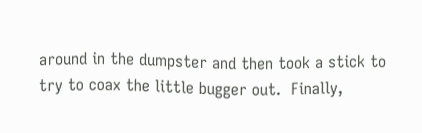around in the dumpster and then took a stick to try to coax the little bugger out.  Finally,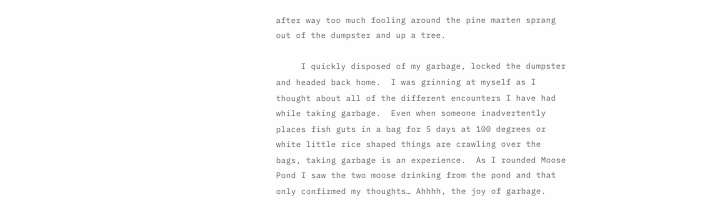after way too much fooling around the pine marten sprang out of the dumpster and up a tree.

     I quickly disposed of my garbage, locked the dumpster and headed back home.  I was grinning at myself as I thought about all of the different encounters I have had while taking garbage.  Even when someone inadvertently places fish guts in a bag for 5 days at 100 degrees or white little rice shaped things are crawling over the bags, taking garbage is an experience.  As I rounded Moose Pond I saw the two moose drinking from the pond and that only confirmed my thoughts… Ahhhh, the joy of garbage.